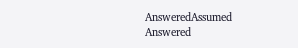AnsweredAssumed Answered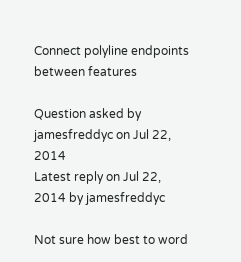Connect polyline endpoints between features

Question asked by jamesfreddyc on Jul 22, 2014
Latest reply on Jul 22, 2014 by jamesfreddyc

Not sure how best to word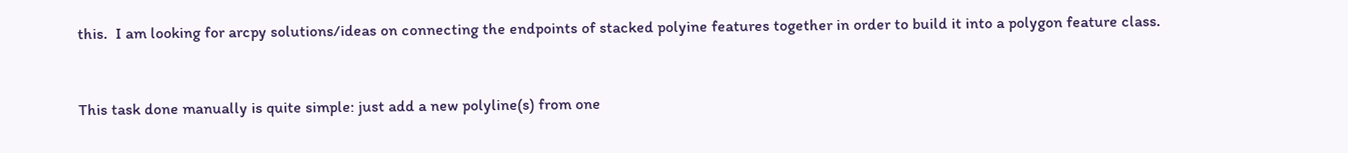this.  I am looking for arcpy solutions/ideas on connecting the endpoints of stacked polyine features together in order to build it into a polygon feature class.


This task done manually is quite simple: just add a new polyline(s) from one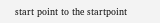start point to the startpoint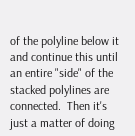of the polyline below it and continue this until an entire "side" of the stacked polylines are connected.  Then it's just a matter of doing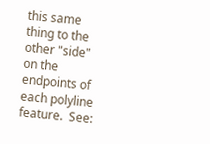this same thing to the other "side" on the endpoints of each polyline feature.  See: